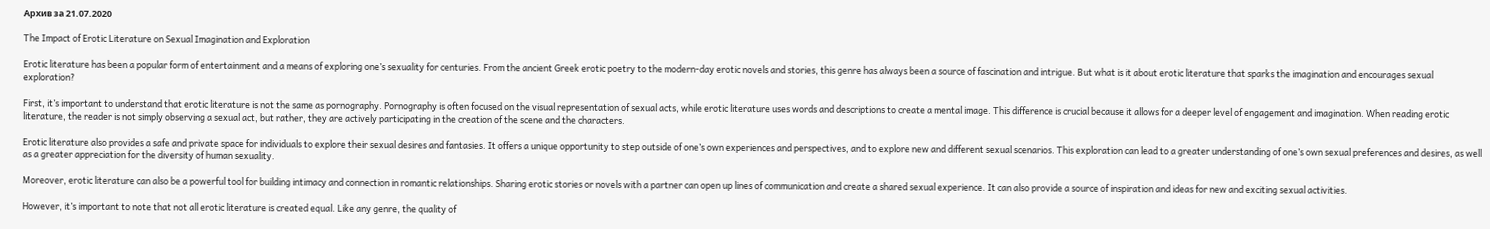Архив за 21.07.2020

The Impact of Erotic Literature on Sexual Imagination and Exploration

Erotic literature has been a popular form of entertainment and a means of exploring one’s sexuality for centuries. From the ancient Greek erotic poetry to the modern-day erotic novels and stories, this genre has always been a source of fascination and intrigue. But what is it about erotic literature that sparks the imagination and encourages sexual exploration?

First, it’s important to understand that erotic literature is not the same as pornography. Pornography is often focused on the visual representation of sexual acts, while erotic literature uses words and descriptions to create a mental image. This difference is crucial because it allows for a deeper level of engagement and imagination. When reading erotic literature, the reader is not simply observing a sexual act, but rather, they are actively participating in the creation of the scene and the characters.

Erotic literature also provides a safe and private space for individuals to explore their sexual desires and fantasies. It offers a unique opportunity to step outside of one’s own experiences and perspectives, and to explore new and different sexual scenarios. This exploration can lead to a greater understanding of one’s own sexual preferences and desires, as well as a greater appreciation for the diversity of human sexuality.

Moreover, erotic literature can also be a powerful tool for building intimacy and connection in romantic relationships. Sharing erotic stories or novels with a partner can open up lines of communication and create a shared sexual experience. It can also provide a source of inspiration and ideas for new and exciting sexual activities.

However, it’s important to note that not all erotic literature is created equal. Like any genre, the quality of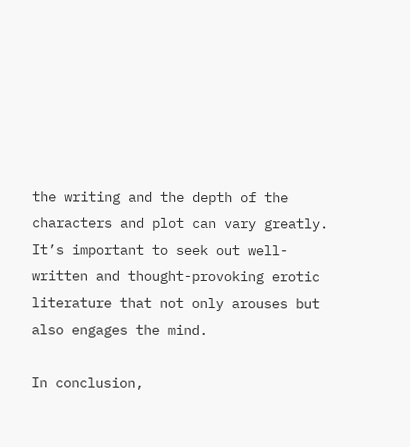the writing and the depth of the characters and plot can vary greatly. It’s important to seek out well-written and thought-provoking erotic literature that not only arouses but also engages the mind.

In conclusion,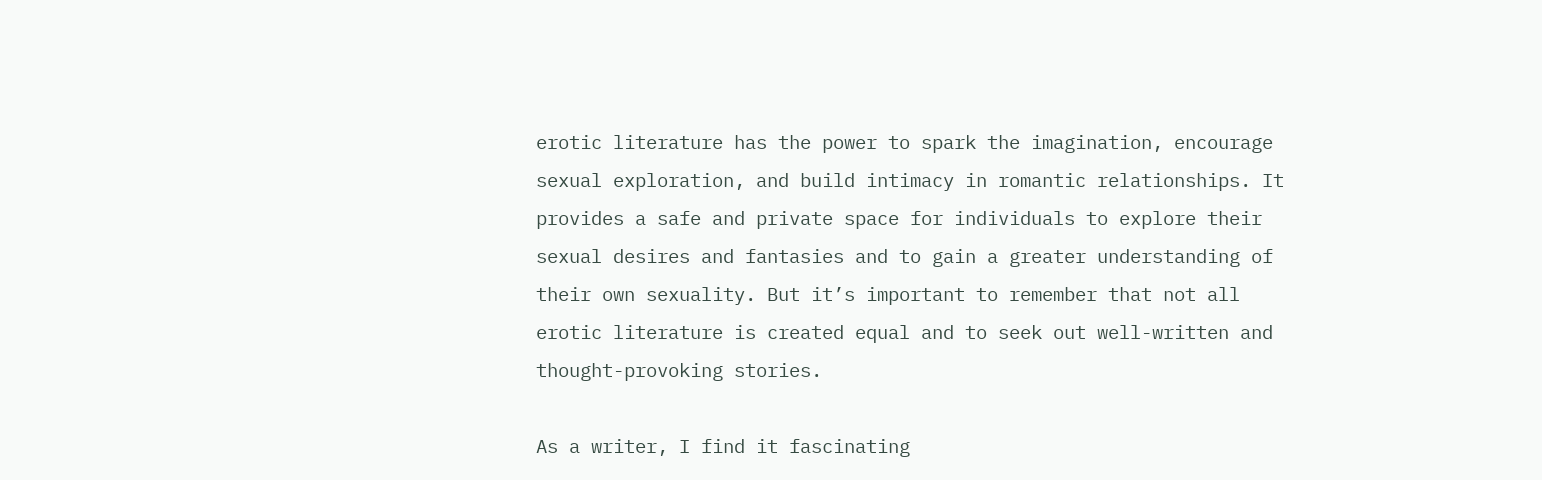erotic literature has the power to spark the imagination, encourage sexual exploration, and build intimacy in romantic relationships. It provides a safe and private space for individuals to explore their sexual desires and fantasies and to gain a greater understanding of their own sexuality. But it’s important to remember that not all erotic literature is created equal and to seek out well-written and thought-provoking stories.

As a writer, I find it fascinating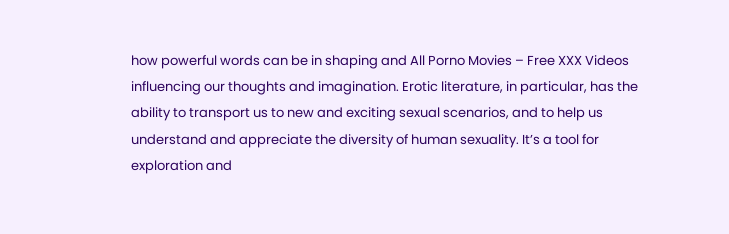how powerful words can be in shaping and All Porno Movies – Free XXX Videos influencing our thoughts and imagination. Erotic literature, in particular, has the ability to transport us to new and exciting sexual scenarios, and to help us understand and appreciate the diversity of human sexuality. It’s a tool for exploration and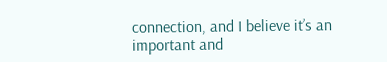connection, and I believe it’s an important and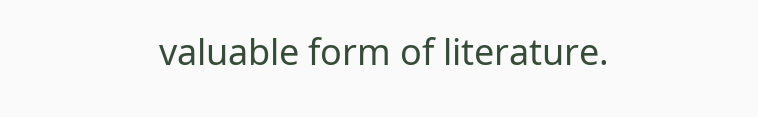valuable form of literature.